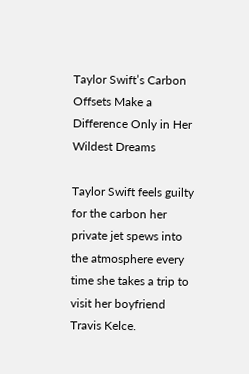Taylor Swift’s Carbon Offsets Make a Difference Only in Her Wildest Dreams

Taylor Swift feels guilty for the carbon her private jet spews into the atmosphere every time she takes a trip to visit her boyfriend Travis Kelce.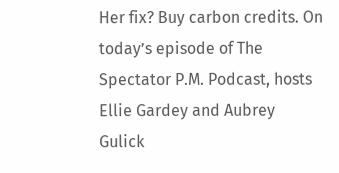Her fix? Buy carbon credits. On today’s episode of The Spectator P.M. Podcast, hosts Ellie Gardey and Aubrey Gulick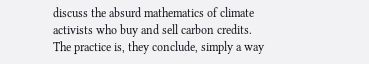discuss the absurd mathematics of climate activists who buy and sell carbon credits. The practice is, they conclude, simply a way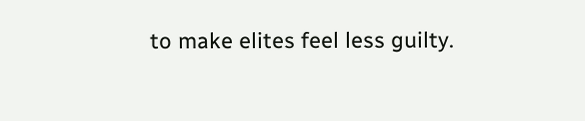to make elites feel less guilty.